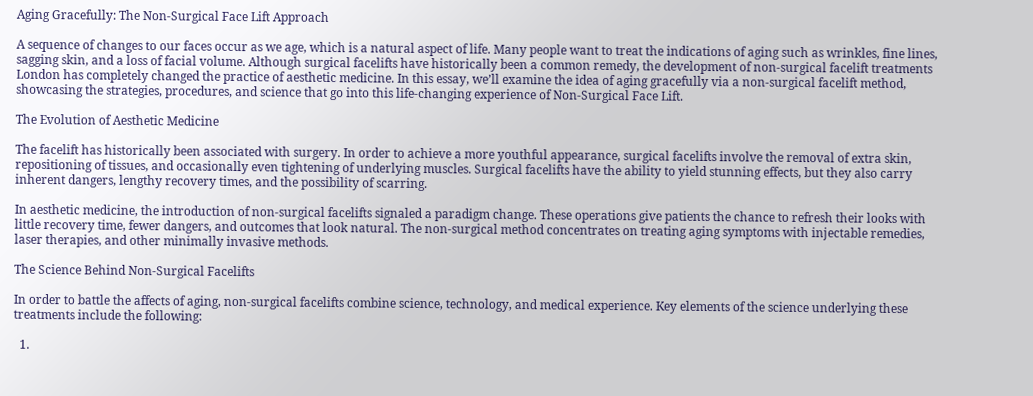Aging Gracefully: The Non-Surgical Face Lift Approach

A sequence of changes to our faces occur as we age, which is a natural aspect of life. Many people want to treat the indications of aging such as wrinkles, fine lines, sagging skin, and a loss of facial volume. Although surgical facelifts have historically been a common remedy, the development of non-surgical facelift treatments London has completely changed the practice of aesthetic medicine. In this essay, we’ll examine the idea of aging gracefully via a non-surgical facelift method, showcasing the strategies, procedures, and science that go into this life-changing experience of Non-Surgical Face Lift.

The Evolution of Aesthetic Medicine

The facelift has historically been associated with surgery. In order to achieve a more youthful appearance, surgical facelifts involve the removal of extra skin, repositioning of tissues, and occasionally even tightening of underlying muscles. Surgical facelifts have the ability to yield stunning effects, but they also carry inherent dangers, lengthy recovery times, and the possibility of scarring.

In aesthetic medicine, the introduction of non-surgical facelifts signaled a paradigm change. These operations give patients the chance to refresh their looks with little recovery time, fewer dangers, and outcomes that look natural. The non-surgical method concentrates on treating aging symptoms with injectable remedies, laser therapies, and other minimally invasive methods.

The Science Behind Non-Surgical Facelifts

In order to battle the affects of aging, non-surgical facelifts combine science, technology, and medical experience. Key elements of the science underlying these treatments include the following:

  1.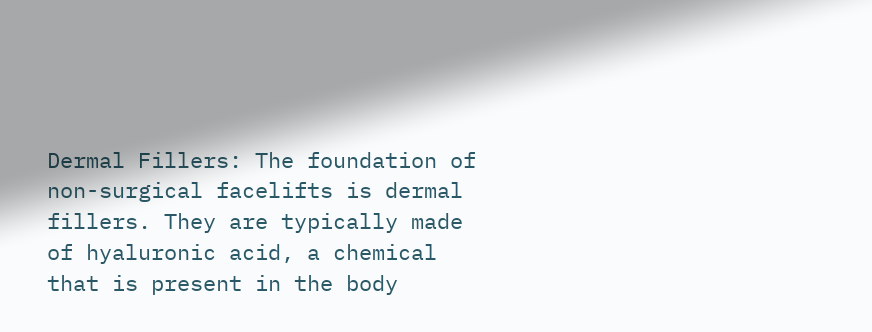Dermal Fillers: The foundation of non-surgical facelifts is dermal fillers. They are typically made of hyaluronic acid, a chemical that is present in the body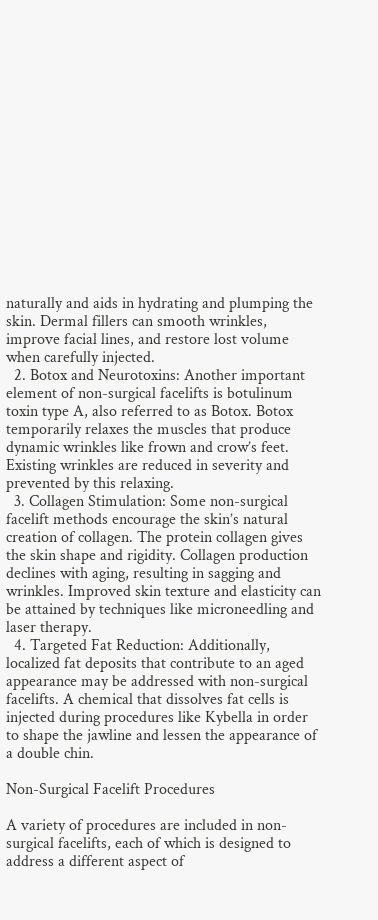naturally and aids in hydrating and plumping the skin. Dermal fillers can smooth wrinkles, improve facial lines, and restore lost volume when carefully injected.
  2. Botox and Neurotoxins: Another important element of non-surgical facelifts is botulinum toxin type A, also referred to as Botox. Botox temporarily relaxes the muscles that produce dynamic wrinkles like frown and crow’s feet. Existing wrinkles are reduced in severity and prevented by this relaxing.
  3. Collagen Stimulation: Some non-surgical facelift methods encourage the skin’s natural creation of collagen. The protein collagen gives the skin shape and rigidity. Collagen production declines with aging, resulting in sagging and wrinkles. Improved skin texture and elasticity can be attained by techniques like microneedling and laser therapy.
  4. Targeted Fat Reduction: Additionally, localized fat deposits that contribute to an aged appearance may be addressed with non-surgical facelifts. A chemical that dissolves fat cells is injected during procedures like Kybella in order to shape the jawline and lessen the appearance of a double chin.

Non-Surgical Facelift Procedures

A variety of procedures are included in non-surgical facelifts, each of which is designed to address a different aspect of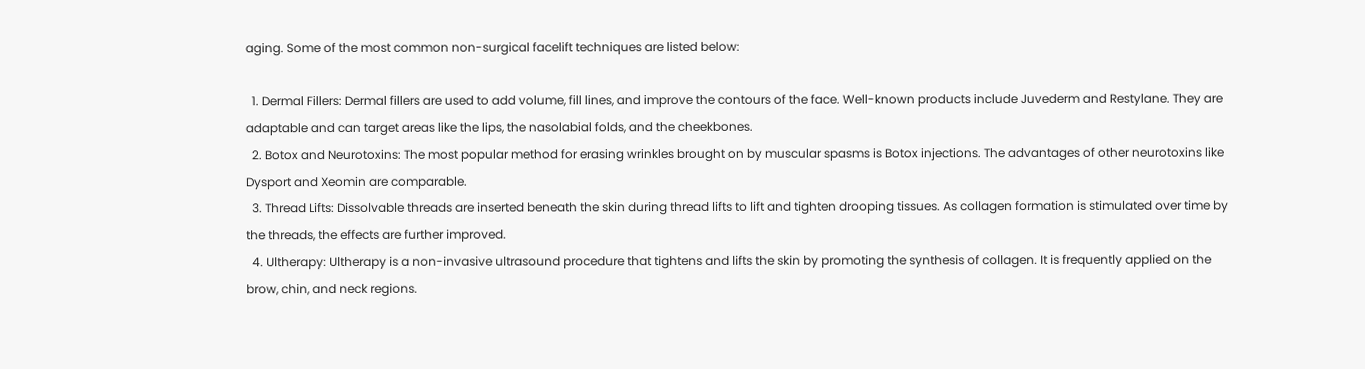aging. Some of the most common non-surgical facelift techniques are listed below:

  1. Dermal Fillers: Dermal fillers are used to add volume, fill lines, and improve the contours of the face. Well-known products include Juvederm and Restylane. They are adaptable and can target areas like the lips, the nasolabial folds, and the cheekbones.
  2. Botox and Neurotoxins: The most popular method for erasing wrinkles brought on by muscular spasms is Botox injections. The advantages of other neurotoxins like Dysport and Xeomin are comparable.
  3. Thread Lifts: Dissolvable threads are inserted beneath the skin during thread lifts to lift and tighten drooping tissues. As collagen formation is stimulated over time by the threads, the effects are further improved.
  4. Ultherapy: Ultherapy is a non-invasive ultrasound procedure that tightens and lifts the skin by promoting the synthesis of collagen. It is frequently applied on the brow, chin, and neck regions.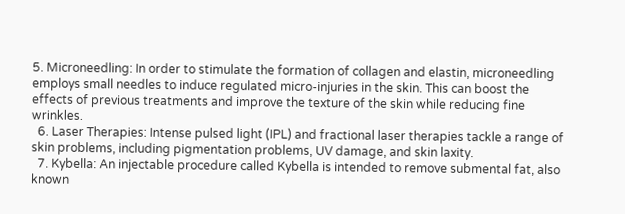5. Microneedling: In order to stimulate the formation of collagen and elastin, microneedling employs small needles to induce regulated micro-injuries in the skin. This can boost the effects of previous treatments and improve the texture of the skin while reducing fine wrinkles.
  6. Laser Therapies: Intense pulsed light (IPL) and fractional laser therapies tackle a range of skin problems, including pigmentation problems, UV damage, and skin laxity.
  7. Kybella: An injectable procedure called Kybella is intended to remove submental fat, also known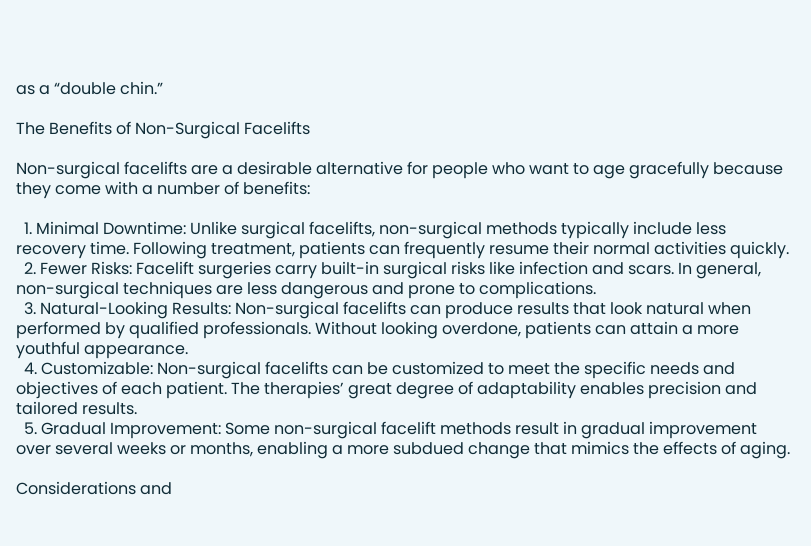as a “double chin.”

The Benefits of Non-Surgical Facelifts

Non-surgical facelifts are a desirable alternative for people who want to age gracefully because they come with a number of benefits:

  1. Minimal Downtime: Unlike surgical facelifts, non-surgical methods typically include less recovery time. Following treatment, patients can frequently resume their normal activities quickly.
  2. Fewer Risks: Facelift surgeries carry built-in surgical risks like infection and scars. In general, non-surgical techniques are less dangerous and prone to complications.
  3. Natural-Looking Results: Non-surgical facelifts can produce results that look natural when performed by qualified professionals. Without looking overdone, patients can attain a more youthful appearance.
  4. Customizable: Non-surgical facelifts can be customized to meet the specific needs and objectives of each patient. The therapies’ great degree of adaptability enables precision and tailored results.
  5. Gradual Improvement: Some non-surgical facelift methods result in gradual improvement over several weeks or months, enabling a more subdued change that mimics the effects of aging.

Considerations and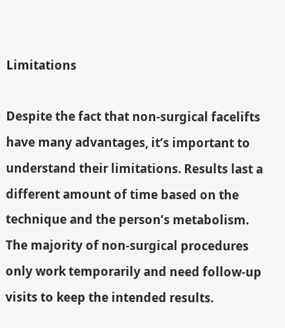Limitations

Despite the fact that non-surgical facelifts have many advantages, it’s important to understand their limitations. Results last a different amount of time based on the technique and the person’s metabolism. The majority of non-surgical procedures only work temporarily and need follow-up visits to keep the intended results.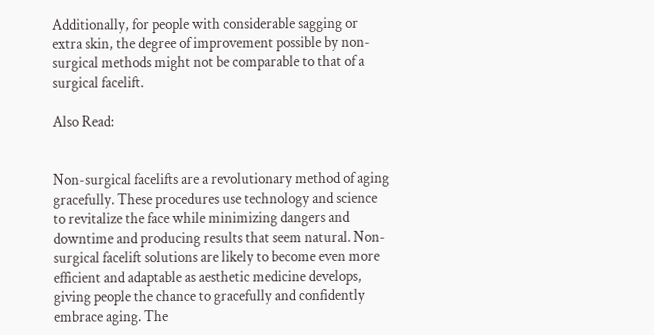Additionally, for people with considerable sagging or extra skin, the degree of improvement possible by non-surgical methods might not be comparable to that of a surgical facelift.

Also Read:


Non-surgical facelifts are a revolutionary method of aging gracefully. These procedures use technology and science to revitalize the face while minimizing dangers and downtime and producing results that seem natural. Non-surgical facelift solutions are likely to become even more efficient and adaptable as aesthetic medicine develops, giving people the chance to gracefully and confidently embrace aging. The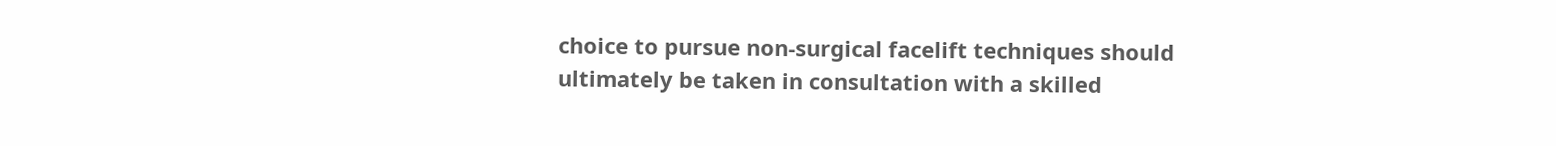choice to pursue non-surgical facelift techniques should ultimately be taken in consultation with a skilled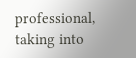professional, taking into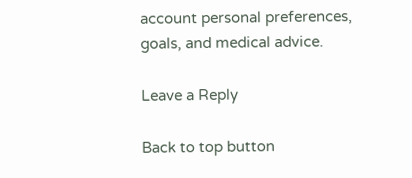account personal preferences, goals, and medical advice.

Leave a Reply

Back to top button